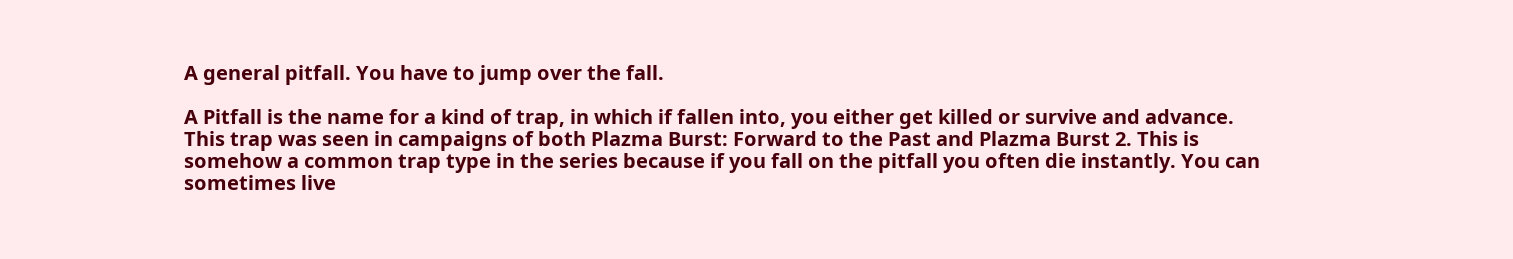A general pitfall. You have to jump over the fall.

A Pitfall is the name for a kind of trap, in which if fallen into, you either get killed or survive and advance. This trap was seen in campaigns of both Plazma Burst: Forward to the Past and Plazma Burst 2. This is somehow a common trap type in the series because if you fall on the pitfall you often die instantly. You can sometimes live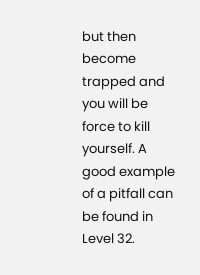but then become trapped and you will be force to kill yourself. A good example of a pitfall can be found in Level 32.